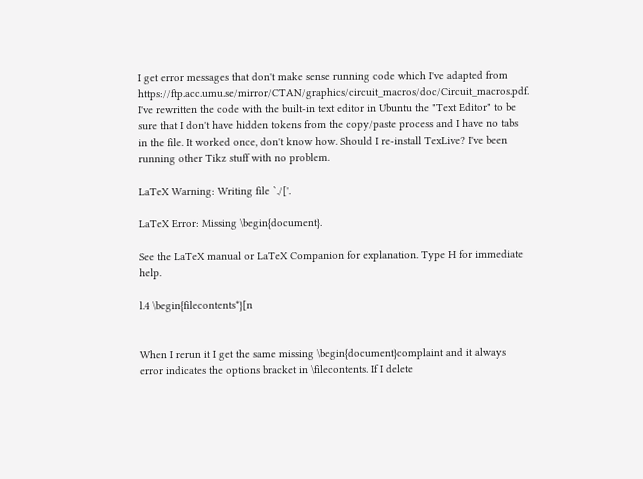I get error messages that don't make sense running code which I've adapted from https://ftp.acc.umu.se/mirror/CTAN/graphics/circuit_macros/doc/Circuit_macros.pdf. I've rewritten the code with the built-in text editor in Ubuntu the "Text Editor" to be sure that I don't have hidden tokens from the copy/paste process and I have no tabs in the file. It worked once, don't know how. Should I re-install TexLive? I've been running other Tikz stuff with no problem.

LaTeX Warning: Writing file `./['.

LaTeX Error: Missing \begin{document}.

See the LaTeX manual or LaTeX Companion for explanation. Type H for immediate help.

l.4 \begin{filecontents*}[n


When I rerun it I get the same missing \begin{document}complaint and it always error indicates the options bracket in \filecontents. If I delete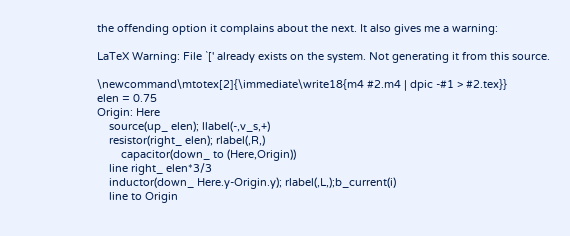the offending option it complains about the next. It also gives me a warning:

LaTeX Warning: File `[' already exists on the system. Not generating it from this source.

\newcommand\mtotex[2]{\immediate\write18{m4 #2.m4 | dpic -#1 > #2.tex}}
elen = 0.75
Origin: Here
    source(up_ elen); llabel(-,v_s,+)
    resistor(right_ elen); rlabel(,R,)
        capacitor(down_ to (Here,Origin))
    line right_ elen*3/3
    inductor(down_ Here.y-Origin.y); rlabel(,L,);b_current(i)
    line to Origin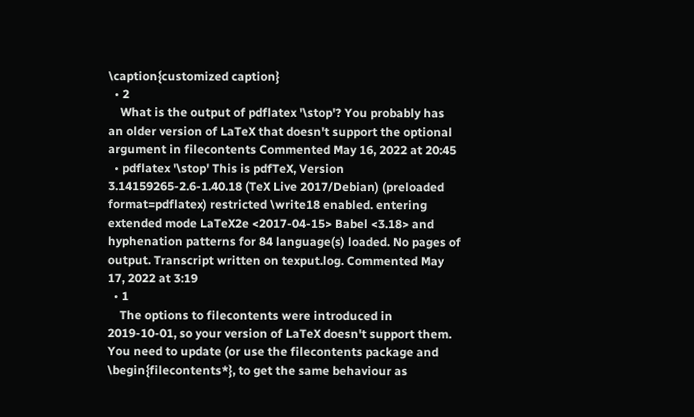\caption{customized caption}
  • 2
    What is the output of pdflatex '\stop'? You probably has an older version of LaTeX that doesn't support the optional argument in filecontents Commented May 16, 2022 at 20:45
  • pdflatex '\stop' This is pdfTeX, Version 3.14159265-2.6-1.40.18 (TeX Live 2017/Debian) (preloaded format=pdflatex) restricted \write18 enabled. entering extended mode LaTeX2e <2017-04-15> Babel <3.18> and hyphenation patterns for 84 language(s) loaded. No pages of output. Transcript written on texput.log. Commented May 17, 2022 at 3:19
  • 1
    The options to filecontents were introduced in 2019-10-01, so your version of LaTeX doesn't support them. You need to update (or use the filecontents package and \begin{filecontents*}, to get the same behaviour as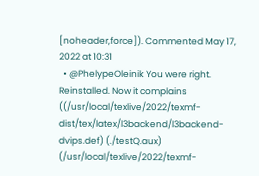[noheader,force]). Commented May 17, 2022 at 10:31
  • @PhelypeOleinik You were right. Reinstalled. Now it complains ((/usr/local/texlive/2022/texmf-dist/tex/latex/l3backend/l3backend-dvips.def) (./testQ.aux) (/usr/local/texlive/2022/texmf-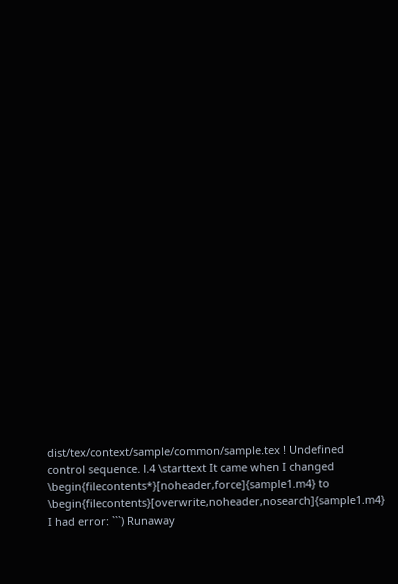dist/tex/context/sample/common/sample.tex ! Undefined control sequence. l.4 \starttext It came when I changed \begin{filecontents*}[noheader,force]{sample1.m4} to \begin{filecontents}[overwrite,noheader,nosearch]{sample1.m4} I had error: ```) Runaway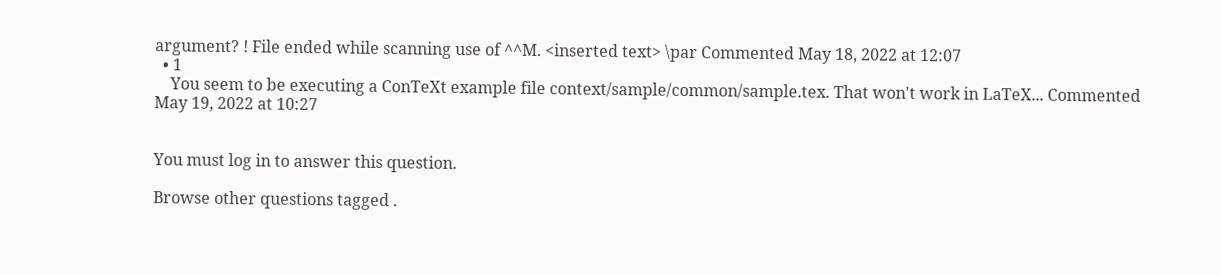argument? ! File ended while scanning use of ^^M. <inserted text> \par Commented May 18, 2022 at 12:07
  • 1
    You seem to be executing a ConTeXt example file context/sample/common/sample.tex. That won't work in LaTeX... Commented May 19, 2022 at 10:27


You must log in to answer this question.

Browse other questions tagged .